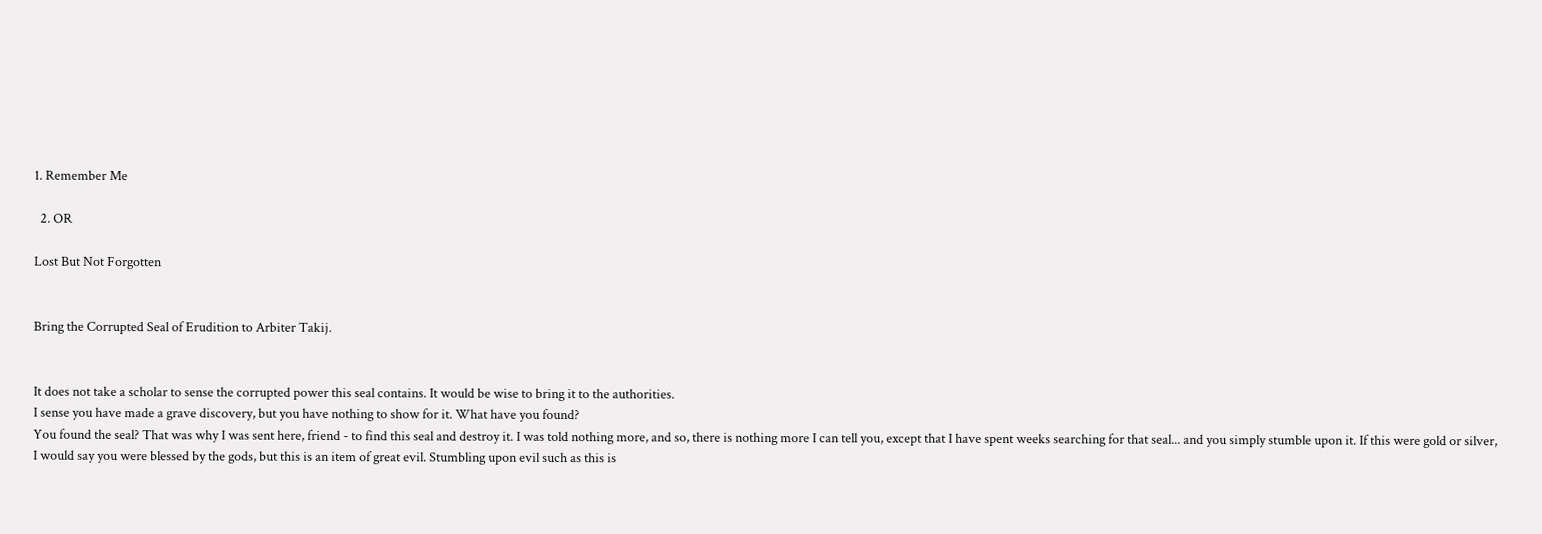1. Remember Me

  2. OR

Lost But Not Forgotten


Bring the Corrupted Seal of Erudition to Arbiter Takij.


It does not take a scholar to sense the corrupted power this seal contains. It would be wise to bring it to the authorities.
I sense you have made a grave discovery, but you have nothing to show for it. What have you found?
You found the seal? That was why I was sent here, friend - to find this seal and destroy it. I was told nothing more, and so, there is nothing more I can tell you, except that I have spent weeks searching for that seal... and you simply stumble upon it. If this were gold or silver, I would say you were blessed by the gods, but this is an item of great evil. Stumbling upon evil such as this is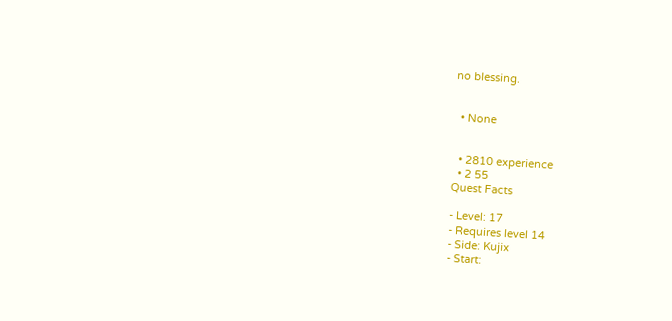no blessing.


  • None


  • 2810 experience
  • 2 55
Quest Facts

- Level: 17
- Requires level 14
- Side: Kujix
- Start: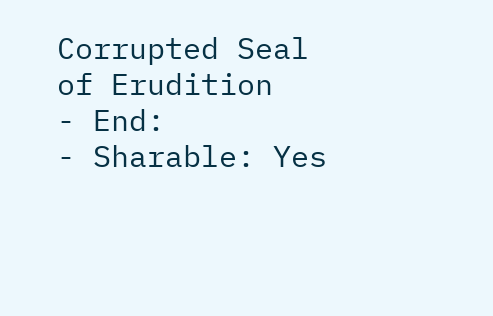Corrupted Seal of Erudition
- End:
- Sharable: Yes